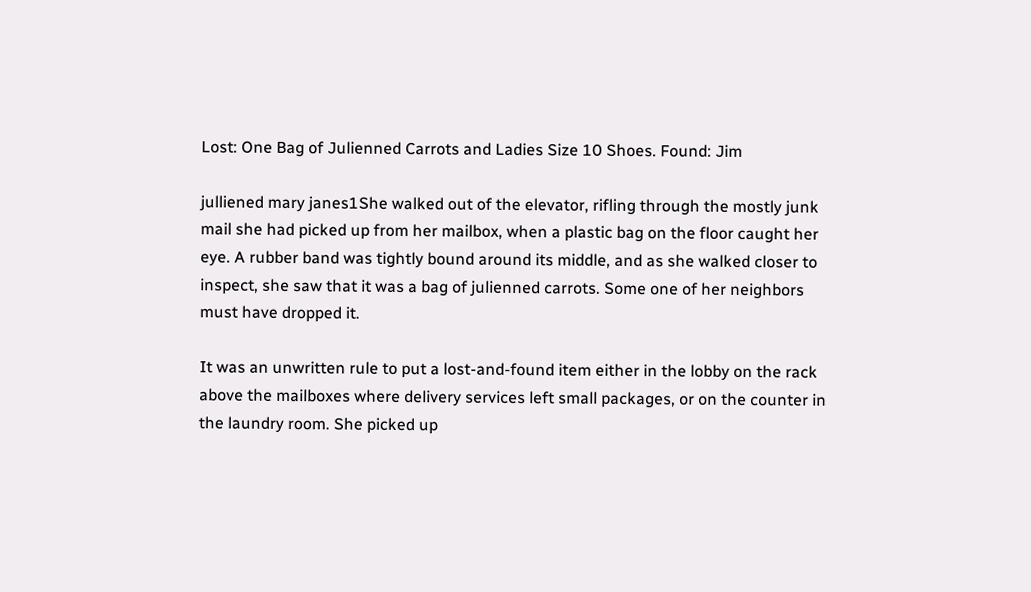Lost: One Bag of Julienned Carrots and Ladies Size 10 Shoes. Found: Jim

julliened mary janes1She walked out of the elevator, rifling through the mostly junk mail she had picked up from her mailbox, when a plastic bag on the floor caught her eye. A rubber band was tightly bound around its middle, and as she walked closer to inspect, she saw that it was a bag of julienned carrots. Some one of her neighbors must have dropped it.

It was an unwritten rule to put a lost-and-found item either in the lobby on the rack above the mailboxes where delivery services left small packages, or on the counter in the laundry room. She picked up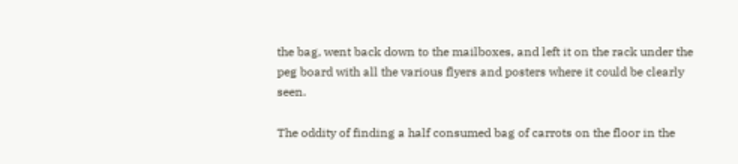the bag, went back down to the mailboxes, and left it on the rack under the peg board with all the various flyers and posters where it could be clearly seen.

The oddity of finding a half consumed bag of carrots on the floor in the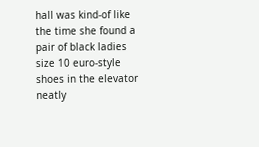hall was kind-of like the time she found a pair of black ladies size 10 euro-style shoes in the elevator neatly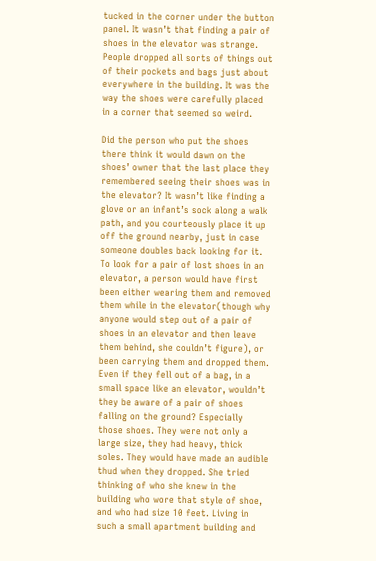tucked in the corner under the button panel. It wasn’t that finding a pair of shoes in the elevator was strange. People dropped all sorts of things out of their pockets and bags just about everywhere in the building. It was the way the shoes were carefully placed in a corner that seemed so weird.

Did the person who put the shoes there think it would dawn on the shoes’ owner that the last place they remembered seeing their shoes was in the elevator? It wasn’t like finding a glove or an infant’s sock along a walk path, and you courteously place it up off the ground nearby, just in case someone doubles back looking for it. To look for a pair of lost shoes in an elevator, a person would have first been either wearing them and removed them while in the elevator(though why anyone would step out of a pair of shoes in an elevator and then leave them behind, she couldn’t figure), or been carrying them and dropped them. Even if they fell out of a bag, in a small space like an elevator, wouldn’t they be aware of a pair of shoes falling on the ground? Especially those shoes. They were not only a large size, they had heavy, thick soles. They would have made an audible thud when they dropped. She tried thinking of who she knew in the building who wore that style of shoe, and who had size 10 feet. Living in such a small apartment building and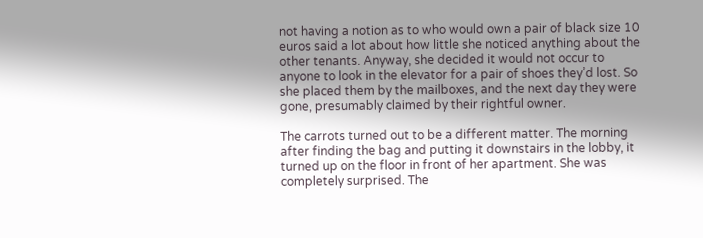not having a notion as to who would own a pair of black size 10 euros said a lot about how little she noticed anything about the other tenants. Anyway, she decided it would not occur to anyone to look in the elevator for a pair of shoes they’d lost. So she placed them by the mailboxes, and the next day they were gone, presumably claimed by their rightful owner.

The carrots turned out to be a different matter. The morning after finding the bag and putting it downstairs in the lobby, it turned up on the floor in front of her apartment. She was completely surprised. The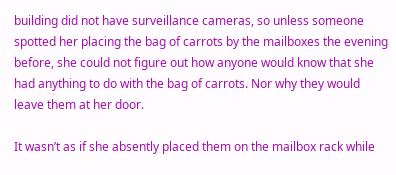building did not have surveillance cameras, so unless someone spotted her placing the bag of carrots by the mailboxes the evening before, she could not figure out how anyone would know that she had anything to do with the bag of carrots. Nor why they would leave them at her door.

It wasn’t as if she absently placed them on the mailbox rack while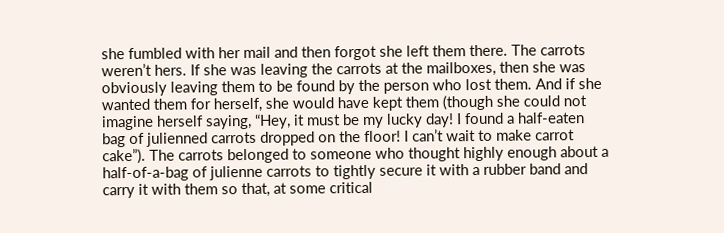she fumbled with her mail and then forgot she left them there. The carrots weren’t hers. If she was leaving the carrots at the mailboxes, then she was obviously leaving them to be found by the person who lost them. And if she wanted them for herself, she would have kept them (though she could not imagine herself saying, “Hey, it must be my lucky day! I found a half-eaten bag of julienned carrots dropped on the floor! I can’t wait to make carrot cake”). The carrots belonged to someone who thought highly enough about a half-of-a-bag of julienne carrots to tightly secure it with a rubber band and carry it with them so that, at some critical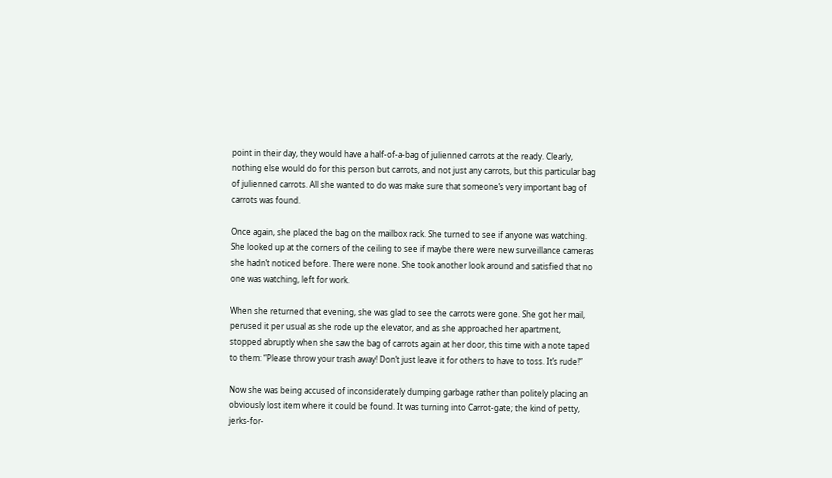point in their day, they would have a half-of-a-bag of julienned carrots at the ready. Clearly, nothing else would do for this person but carrots, and not just any carrots, but this particular bag of julienned carrots. All she wanted to do was make sure that someone’s very important bag of carrots was found.

Once again, she placed the bag on the mailbox rack. She turned to see if anyone was watching. She looked up at the corners of the ceiling to see if maybe there were new surveillance cameras she hadn’t noticed before. There were none. She took another look around and satisfied that no one was watching, left for work.

When she returned that evening, she was glad to see the carrots were gone. She got her mail, perused it per usual as she rode up the elevator, and as she approached her apartment, stopped abruptly when she saw the bag of carrots again at her door, this time with a note taped to them: “Please throw your trash away! Don’t just leave it for others to have to toss. It’s rude!”

Now she was being accused of inconsiderately dumping garbage rather than politely placing an obviously lost item where it could be found. It was turning into Carrot-gate; the kind of petty, jerks-for-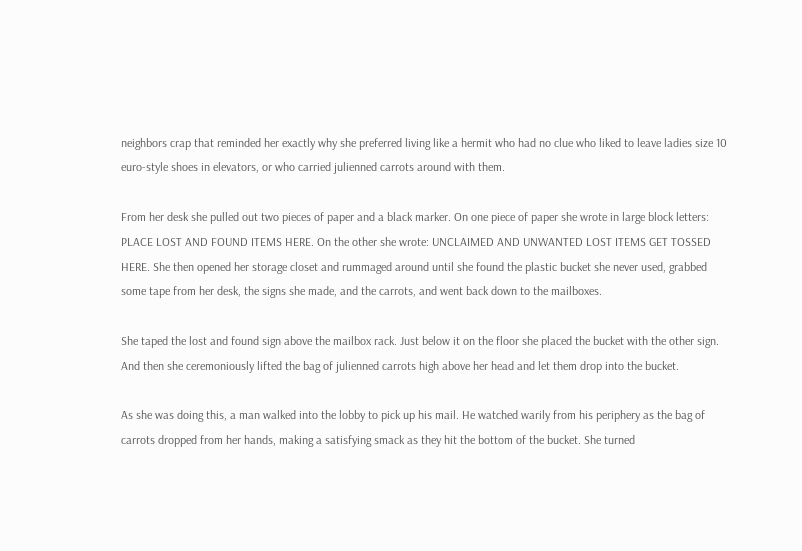neighbors crap that reminded her exactly why she preferred living like a hermit who had no clue who liked to leave ladies size 10 euro-style shoes in elevators, or who carried julienned carrots around with them.

From her desk she pulled out two pieces of paper and a black marker. On one piece of paper she wrote in large block letters: PLACE LOST AND FOUND ITEMS HERE. On the other she wrote: UNCLAIMED AND UNWANTED LOST ITEMS GET TOSSED HERE. She then opened her storage closet and rummaged around until she found the plastic bucket she never used, grabbed some tape from her desk, the signs she made, and the carrots, and went back down to the mailboxes.

She taped the lost and found sign above the mailbox rack. Just below it on the floor she placed the bucket with the other sign. And then she ceremoniously lifted the bag of julienned carrots high above her head and let them drop into the bucket.

As she was doing this, a man walked into the lobby to pick up his mail. He watched warily from his periphery as the bag of carrots dropped from her hands, making a satisfying smack as they hit the bottom of the bucket. She turned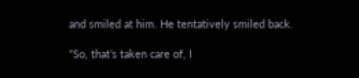and smiled at him. He tentatively smiled back.

“So, that’s taken care of, I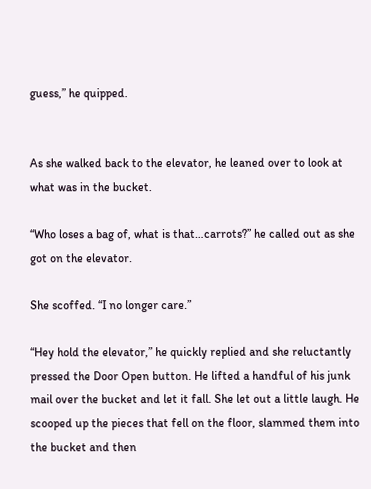guess,” he quipped.


As she walked back to the elevator, he leaned over to look at what was in the bucket.

“Who loses a bag of, what is that…carrots?” he called out as she got on the elevator.

She scoffed. “I no longer care.”

“Hey hold the elevator,” he quickly replied and she reluctantly pressed the Door Open button. He lifted a handful of his junk mail over the bucket and let it fall. She let out a little laugh. He scooped up the pieces that fell on the floor, slammed them into the bucket and then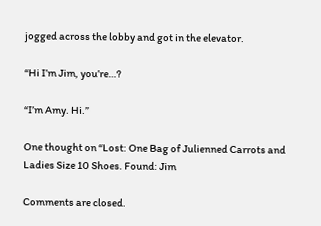jogged across the lobby and got in the elevator.

“Hi I’m Jim, you’re…?

“I’m Amy. Hi.”

One thought on “Lost: One Bag of Julienned Carrots and Ladies Size 10 Shoes. Found: Jim

Comments are closed.